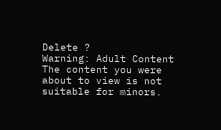Delete ?
Warning: Adult Content
The content you were about to view is not suitable for minors.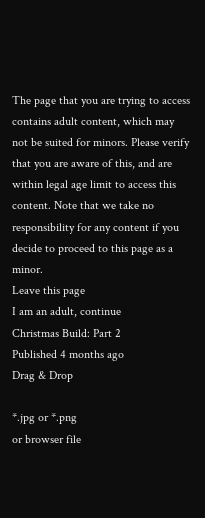The page that you are trying to access contains adult content, which may not be suited for minors. Please verify that you are aware of this, and are within legal age limit to access this content. Note that we take no responsibility for any content if you decide to proceed to this page as a minor.
Leave this page
I am an adult, continue
Christmas Build: Part 2
Published 4 months ago
Drag & Drop

*.jpg or *.png
or browser file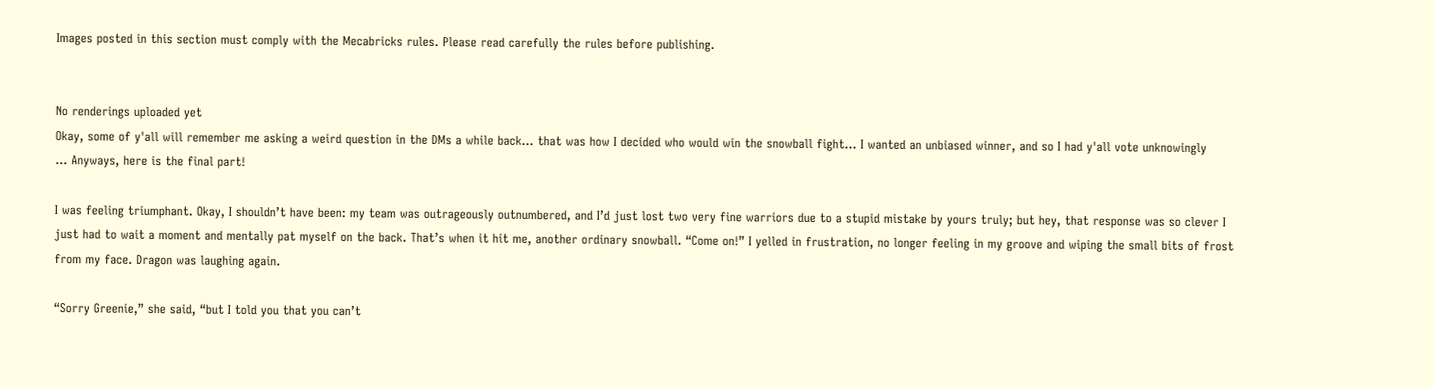Images posted in this section must comply with the Mecabricks rules. Please read carefully the rules before publishing.


No renderings uploaded yet
Okay, some of y'all will remember me asking a weird question in the DMs a while back... that was how I decided who would win the snowball fight... I wanted an unbiased winner, and so I had y'all vote unknowingly
... Anyways, here is the final part!

I was feeling triumphant. Okay, I shouldn’t have been: my team was outrageously outnumbered, and I’d just lost two very fine warriors due to a stupid mistake by yours truly; but hey, that response was so clever I just had to wait a moment and mentally pat myself on the back. That’s when it hit me, another ordinary snowball. “Come on!” I yelled in frustration, no longer feeling in my groove and wiping the small bits of frost from my face. Dragon was laughing again.

“Sorry Greenie,” she said, “but I told you that you can’t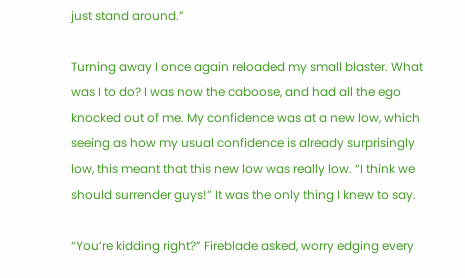just stand around.”

Turning away I once again reloaded my small blaster. What was I to do? I was now the caboose, and had all the ego knocked out of me. My confidence was at a new low, which seeing as how my usual confidence is already surprisingly low, this meant that this new low was really low. “I think we should surrender guys!” It was the only thing I knew to say.

“You’re kidding right?” Fireblade asked, worry edging every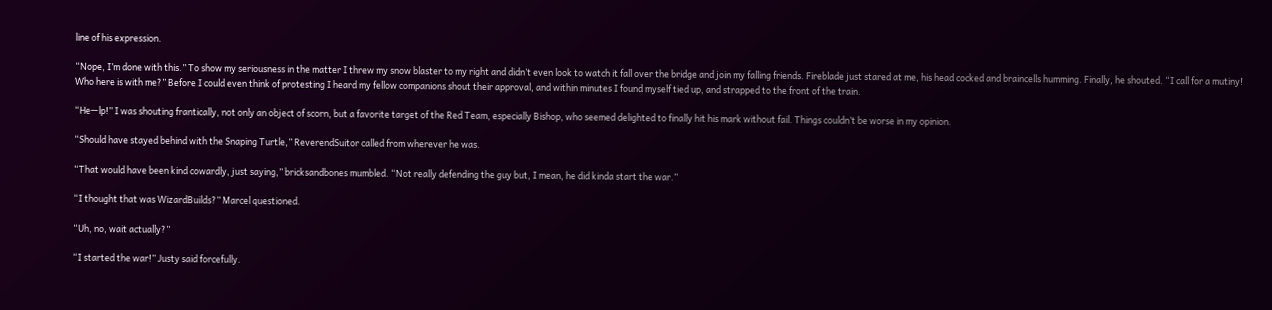line of his expression.

“Nope, I’m done with this.” To show my seriousness in the matter I threw my snow blaster to my right and didn’t even look to watch it fall over the bridge and join my falling friends. Fireblade just stared at me, his head cocked and braincells humming. Finally, he shouted. “I call for a mutiny! Who here is with me?” Before I could even think of protesting I heard my fellow companions shout their approval, and within minutes I found myself tied up, and strapped to the front of the train.

“He—lp!” I was shouting frantically, not only an object of scorn, but a favorite target of the Red Team, especially Bishop, who seemed delighted to finally hit his mark without fail. Things couldn’t be worse in my opinion.

“Should have stayed behind with the Snaping Turtle,” ReverendSuitor called from wherever he was.

“That would have been kind cowardly, just saying,” bricksandbones mumbled. “Not really defending the guy but, I mean, he did kinda start the war.”

“I thought that was WizardBuilds?” Marcel questioned.

“Uh, no, wait actually?”

“I started the war!” Justy said forcefully.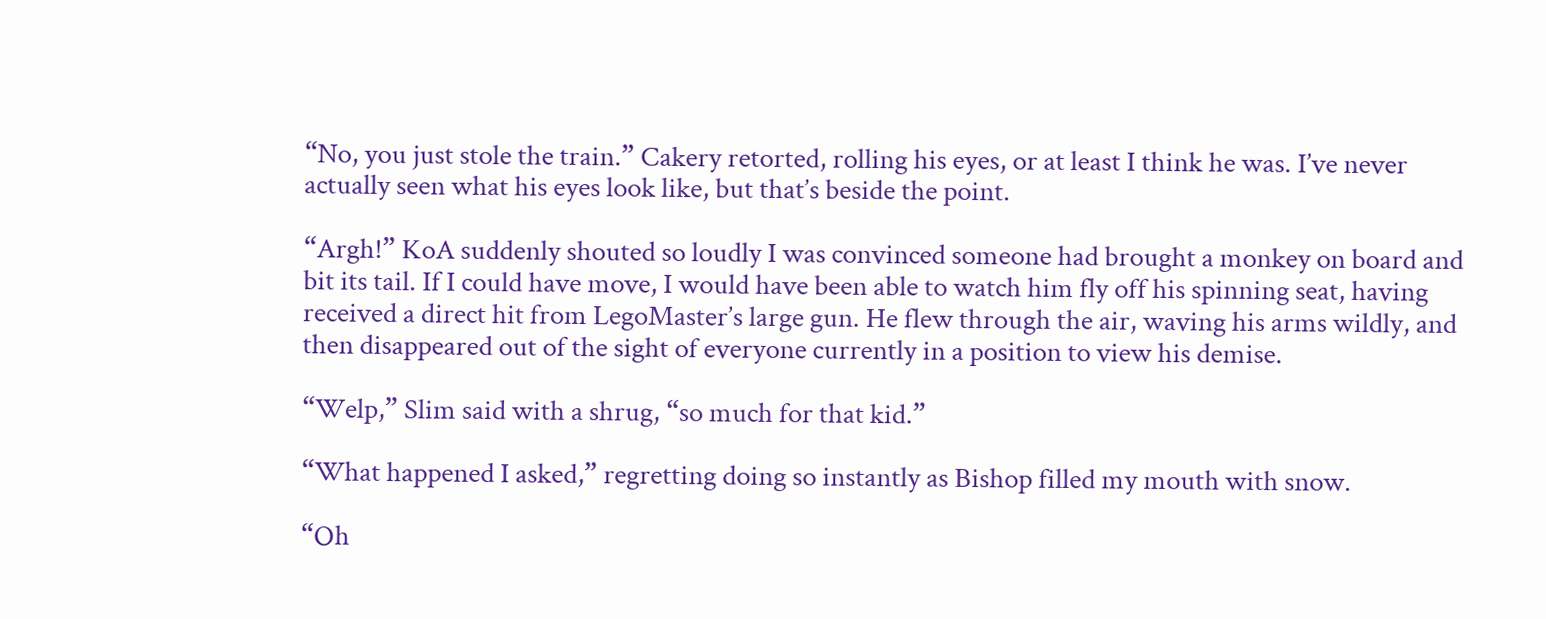“No, you just stole the train.” Cakery retorted, rolling his eyes, or at least I think he was. I’ve never actually seen what his eyes look like, but that’s beside the point.

“Argh!” KoA suddenly shouted so loudly I was convinced someone had brought a monkey on board and bit its tail. If I could have move, I would have been able to watch him fly off his spinning seat, having received a direct hit from LegoMaster’s large gun. He flew through the air, waving his arms wildly, and then disappeared out of the sight of everyone currently in a position to view his demise.

“Welp,” Slim said with a shrug, “so much for that kid.”

“What happened I asked,” regretting doing so instantly as Bishop filled my mouth with snow.

“Oh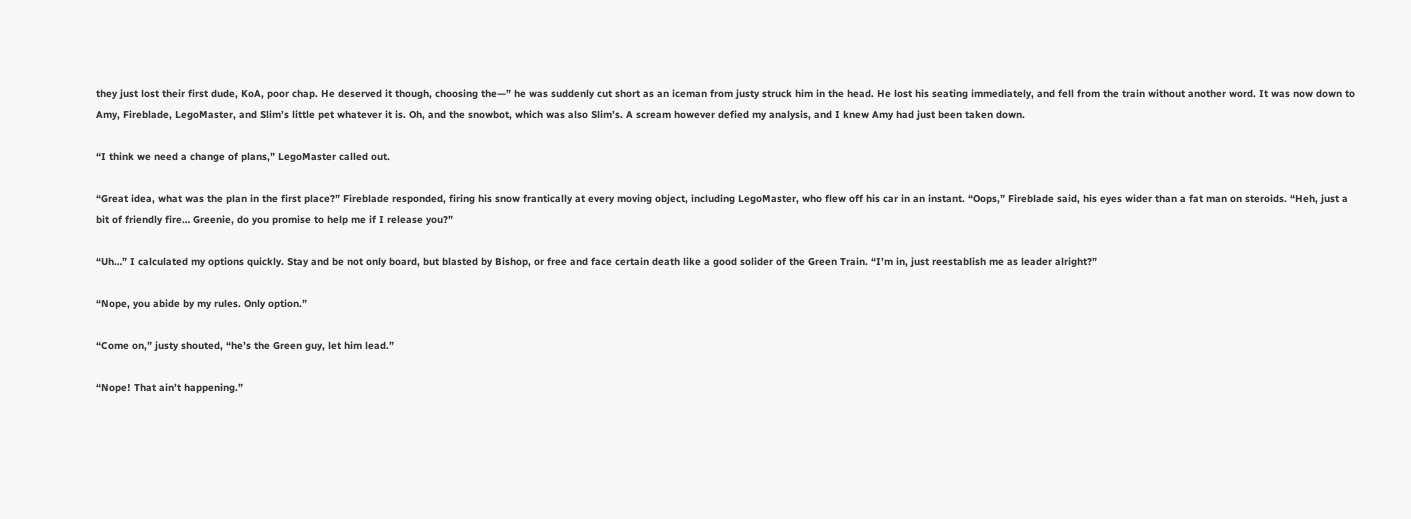they just lost their first dude, KoA, poor chap. He deserved it though, choosing the—” he was suddenly cut short as an iceman from justy struck him in the head. He lost his seating immediately, and fell from the train without another word. It was now down to Amy, Fireblade, LegoMaster, and Slim’s little pet whatever it is. Oh, and the snowbot, which was also Slim’s. A scream however defied my analysis, and I knew Amy had just been taken down.

“I think we need a change of plans,” LegoMaster called out.

“Great idea, what was the plan in the first place?” Fireblade responded, firing his snow frantically at every moving object, including LegoMaster, who flew off his car in an instant. “Oops,” Fireblade said, his eyes wider than a fat man on steroids. “Heh, just a bit of friendly fire… Greenie, do you promise to help me if I release you?”

“Uh…” I calculated my options quickly. Stay and be not only board, but blasted by Bishop, or free and face certain death like a good solider of the Green Train. “I’m in, just reestablish me as leader alright?”

“Nope, you abide by my rules. Only option.”

“Come on,” justy shouted, “he’s the Green guy, let him lead.”

“Nope! That ain’t happening.”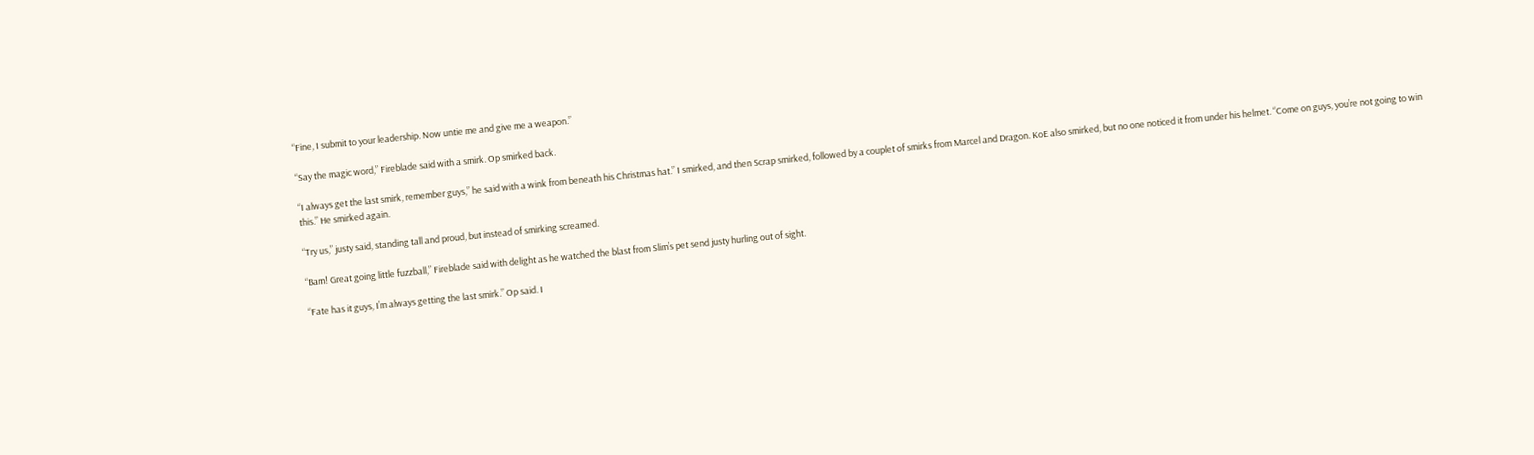“Fine, I submit to your leadership. Now untie me and give me a weapon.”

“Say the magic word,” Fireblade said with a smirk. Op smirked back.

“I always get the last smirk, remember guys,” he said with a wink from beneath his Christmas hat.” I smirked, and then Scrap smirked, followed by a couplet of smirks from Marcel and Dragon. KoE also smirked, but no one noticed it from under his helmet. “Come on guys, you’re not going to win this.” He smirked again.

“Try us,” justy said, standing tall and proud, but instead of smirking screamed.

“Bam! Great going little fuzzball,” Fireblade said with delight as he watched the blast from Slim’s pet send justy hurling out of sight.

“Fate has it guys, I’m always getting the last smirk.” Op said. I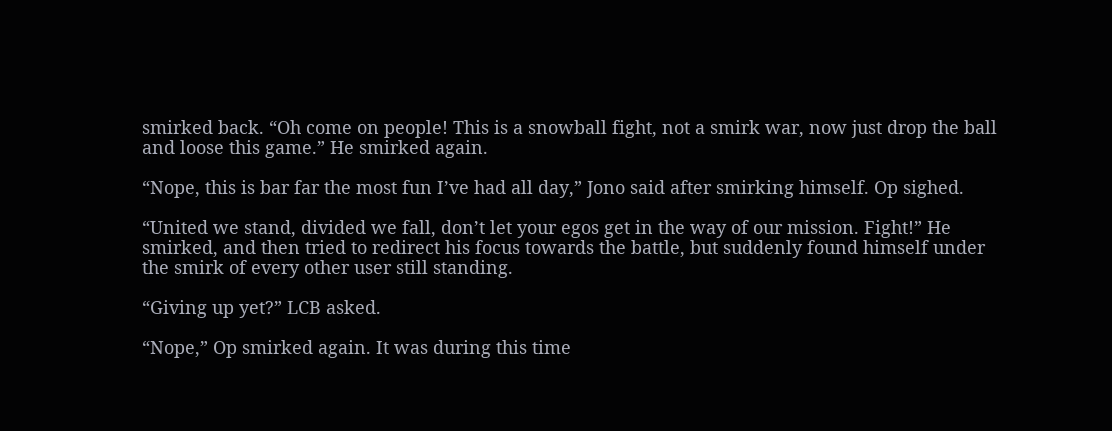smirked back. “Oh come on people! This is a snowball fight, not a smirk war, now just drop the ball and loose this game.” He smirked again.

“Nope, this is bar far the most fun I’ve had all day,” Jono said after smirking himself. Op sighed.

“United we stand, divided we fall, don’t let your egos get in the way of our mission. Fight!” He smirked, and then tried to redirect his focus towards the battle, but suddenly found himself under the smirk of every other user still standing.

“Giving up yet?” LCB asked.

“Nope,” Op smirked again. It was during this time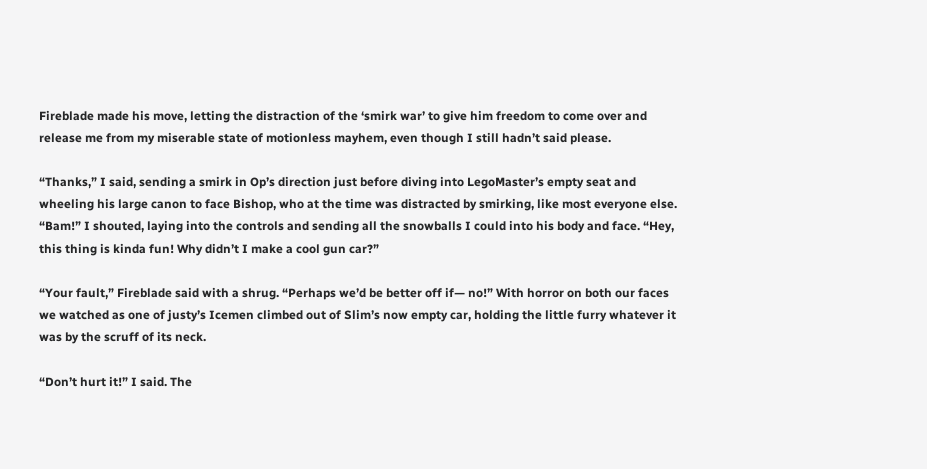Fireblade made his move, letting the distraction of the ‘smirk war’ to give him freedom to come over and release me from my miserable state of motionless mayhem, even though I still hadn’t said please.

“Thanks,” I said, sending a smirk in Op’s direction just before diving into LegoMaster’s empty seat and wheeling his large canon to face Bishop, who at the time was distracted by smirking, like most everyone else. “Bam!” I shouted, laying into the controls and sending all the snowballs I could into his body and face. “Hey, this thing is kinda fun! Why didn’t I make a cool gun car?”

“Your fault,” Fireblade said with a shrug. “Perhaps we’d be better off if— no!” With horror on both our faces we watched as one of justy’s Icemen climbed out of Slim’s now empty car, holding the little furry whatever it was by the scruff of its neck.

“Don’t hurt it!” I said. The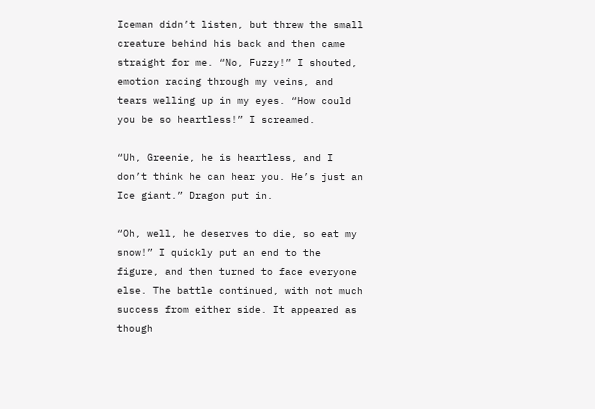Iceman didn’t listen, but threw the small creature behind his back and then came straight for me. “No, Fuzzy!” I shouted, emotion racing through my veins, and tears welling up in my eyes. “How could you be so heartless!” I screamed.

“Uh, Greenie, he is heartless, and I don’t think he can hear you. He’s just an Ice giant.” Dragon put in.

“Oh, well, he deserves to die, so eat my snow!” I quickly put an end to the figure, and then turned to face everyone else. The battle continued, with not much success from either side. It appeared as though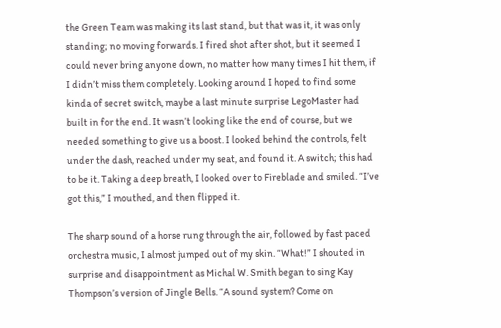the Green Team was making its last stand, but that was it, it was only standing; no moving forwards. I fired shot after shot, but it seemed I could never bring anyone down, no matter how many times I hit them, if I didn’t miss them completely. Looking around I hoped to find some kinda of secret switch, maybe a last minute surprise LegoMaster had built in for the end. It wasn’t looking like the end of course, but we needed something to give us a boost. I looked behind the controls, felt under the dash, reached under my seat, and found it. A switch; this had to be it. Taking a deep breath, I looked over to Fireblade and smiled. “I’ve got this,” I mouthed, and then flipped it.

The sharp sound of a horse rung through the air, followed by fast paced orchestra music, I almost jumped out of my skin. “What!” I shouted in surprise and disappointment as Michal W. Smith began to sing Kay Thompson’s version of Jingle Bells. “A sound system? Come on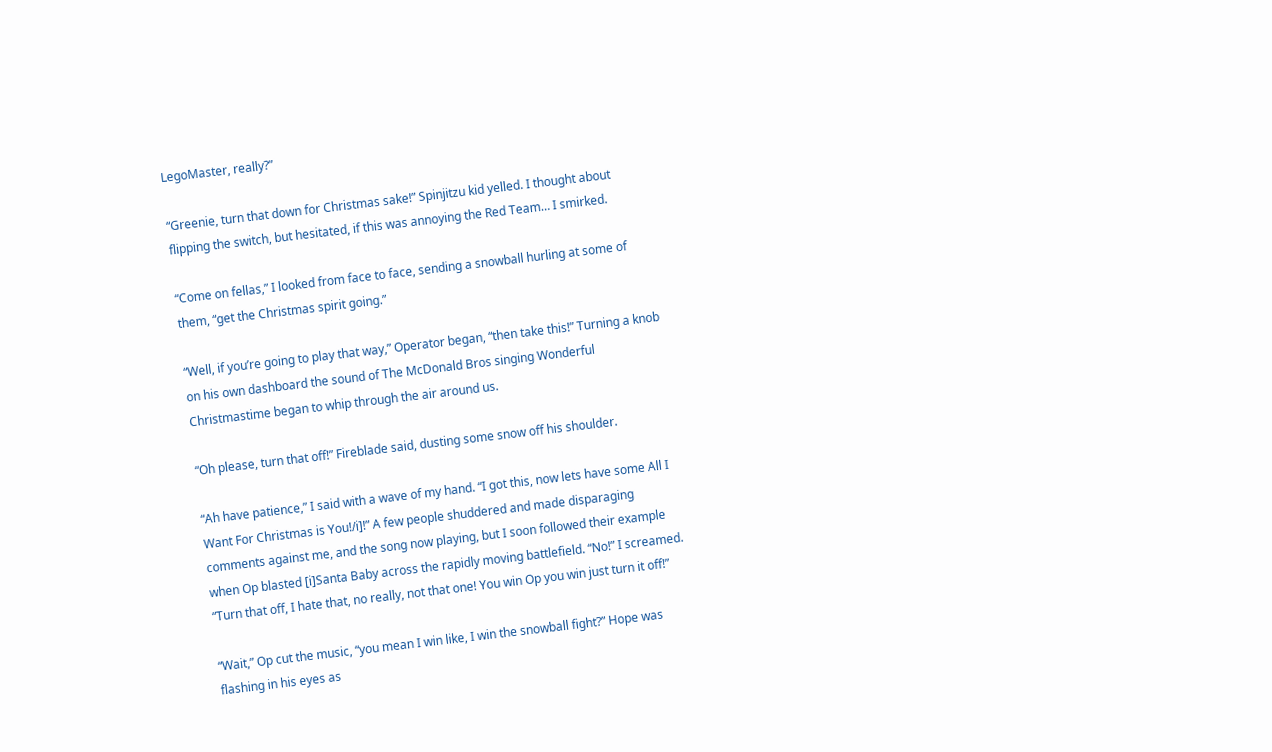LegoMaster, really?”

“Greenie, turn that down for Christmas sake!” Spinjitzu kid yelled. I thought about flipping the switch, but hesitated, if this was annoying the Red Team… I smirked.

“Come on fellas,” I looked from face to face, sending a snowball hurling at some of them, “get the Christmas spirit going.”

“Well, if you’re going to play that way,” Operator began, “then take this!” Turning a knob on his own dashboard the sound of The McDonald Bros singing Wonderful Christmastime began to whip through the air around us.

“Oh please, turn that off!” Fireblade said, dusting some snow off his shoulder.

“Ah have patience,” I said with a wave of my hand. “I got this, now lets have some All I Want For Christmas is You!/i]!” A few people shuddered and made disparaging comments against me, and the song now playing, but I soon followed their example when Op blasted [i]Santa Baby across the rapidly moving battlefield. “No!” I screamed. “Turn that off, I hate that, no really, not that one! You win Op you win just turn it off!”

“Wait,” Op cut the music, “you mean I win like, I win the snowball fight?” Hope was flashing in his eyes as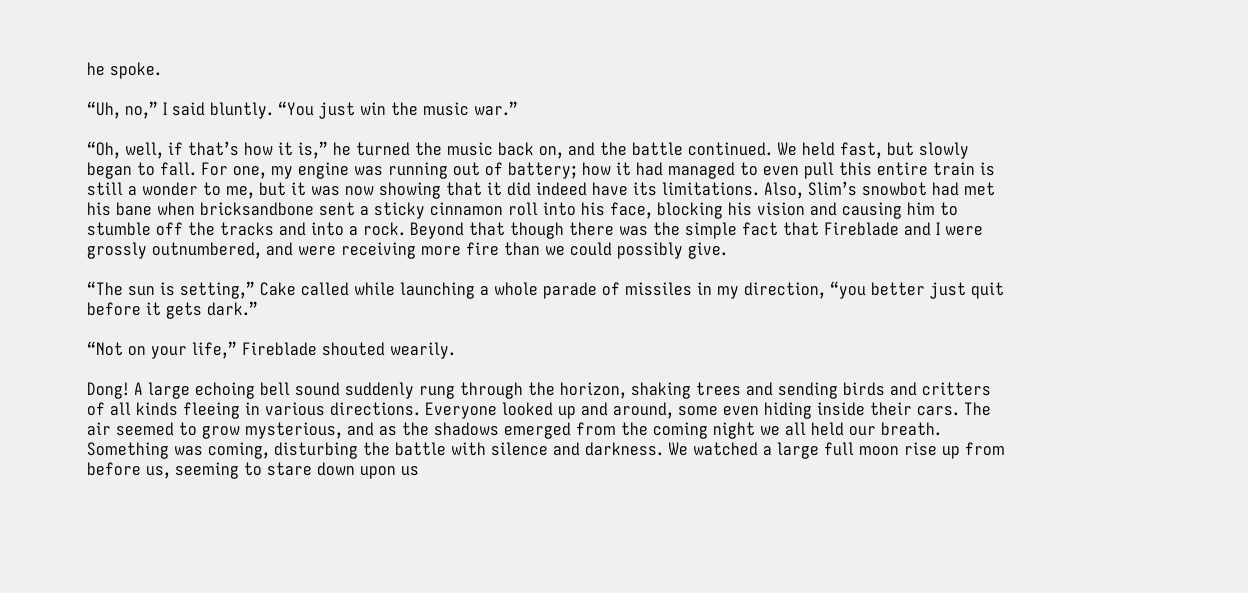he spoke.

“Uh, no,” I said bluntly. “You just win the music war.”

“Oh, well, if that’s how it is,” he turned the music back on, and the battle continued. We held fast, but slowly began to fall. For one, my engine was running out of battery; how it had managed to even pull this entire train is still a wonder to me, but it was now showing that it did indeed have its limitations. Also, Slim’s snowbot had met his bane when bricksandbone sent a sticky cinnamon roll into his face, blocking his vision and causing him to stumble off the tracks and into a rock. Beyond that though there was the simple fact that Fireblade and I were grossly outnumbered, and were receiving more fire than we could possibly give.

“The sun is setting,” Cake called while launching a whole parade of missiles in my direction, “you better just quit before it gets dark.”

“Not on your life,” Fireblade shouted wearily.

Dong! A large echoing bell sound suddenly rung through the horizon, shaking trees and sending birds and critters of all kinds fleeing in various directions. Everyone looked up and around, some even hiding inside their cars. The air seemed to grow mysterious, and as the shadows emerged from the coming night we all held our breath. Something was coming, disturbing the battle with silence and darkness. We watched a large full moon rise up from before us, seeming to stare down upon us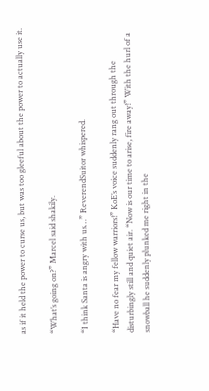as if it held the power to curse us, but was too gleeful about the power to actually use it.

“What’s going on?” Marcel said shakily.

“I think Santa is angry with us…” ReverendSuitor whispered.

“Have no fear my fellow warriors!” KoE’s voice suddenly rang out through the disturbingly still and quiet air. “Now is our time to arise, fire away!” With the hurl of a snowball he suddenly plunked me right in the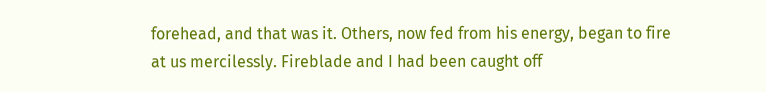forehead, and that was it. Others, now fed from his energy, began to fire at us mercilessly. Fireblade and I had been caught off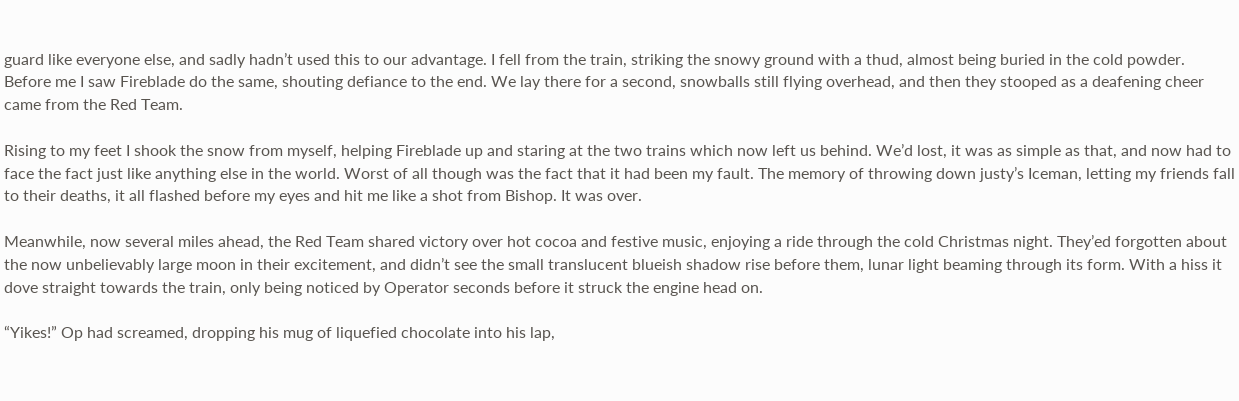guard like everyone else, and sadly hadn’t used this to our advantage. I fell from the train, striking the snowy ground with a thud, almost being buried in the cold powder. Before me I saw Fireblade do the same, shouting defiance to the end. We lay there for a second, snowballs still flying overhead, and then they stooped as a deafening cheer came from the Red Team.

Rising to my feet I shook the snow from myself, helping Fireblade up and staring at the two trains which now left us behind. We’d lost, it was as simple as that, and now had to face the fact just like anything else in the world. Worst of all though was the fact that it had been my fault. The memory of throwing down justy’s Iceman, letting my friends fall to their deaths, it all flashed before my eyes and hit me like a shot from Bishop. It was over.

Meanwhile, now several miles ahead, the Red Team shared victory over hot cocoa and festive music, enjoying a ride through the cold Christmas night. They’ed forgotten about the now unbelievably large moon in their excitement, and didn’t see the small translucent blueish shadow rise before them, lunar light beaming through its form. With a hiss it dove straight towards the train, only being noticed by Operator seconds before it struck the engine head on.

“Yikes!” Op had screamed, dropping his mug of liquefied chocolate into his lap,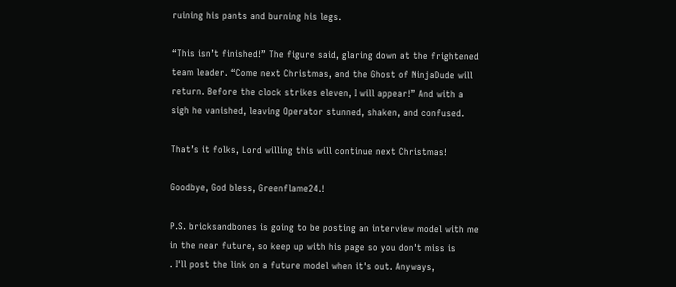ruining his pants and burning his legs.

“This isn’t finished!” The figure said, glaring down at the frightened team leader. “Come next Christmas, and the Ghost of NinjaDude will return. Before the clock strikes eleven, I will appear!” And with a sigh he vanished, leaving Operator stunned, shaken, and confused.

That’s it folks, Lord willing this will continue next Christmas!

Goodbye, God bless, Greenflame24.!

P.S. bricksandbones is going to be posting an interview model with me in the near future, so keep up with his page so you don't miss is
. I'll post the link on a future model when it's out. Anyways,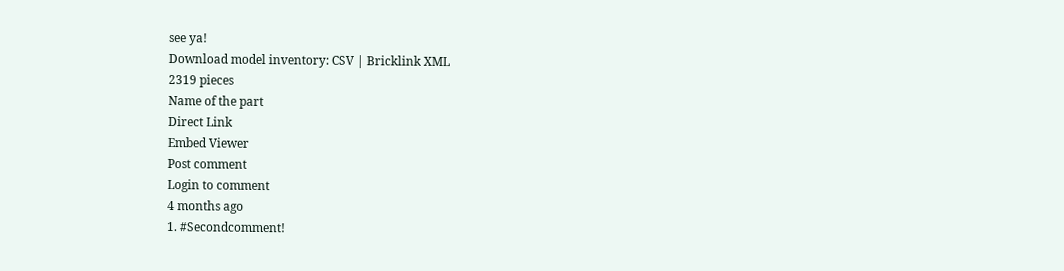see ya!
Download model inventory: CSV | Bricklink XML
2319 pieces
Name of the part
Direct Link
Embed Viewer
Post comment
Login to comment
4 months ago
1. #Secondcomment!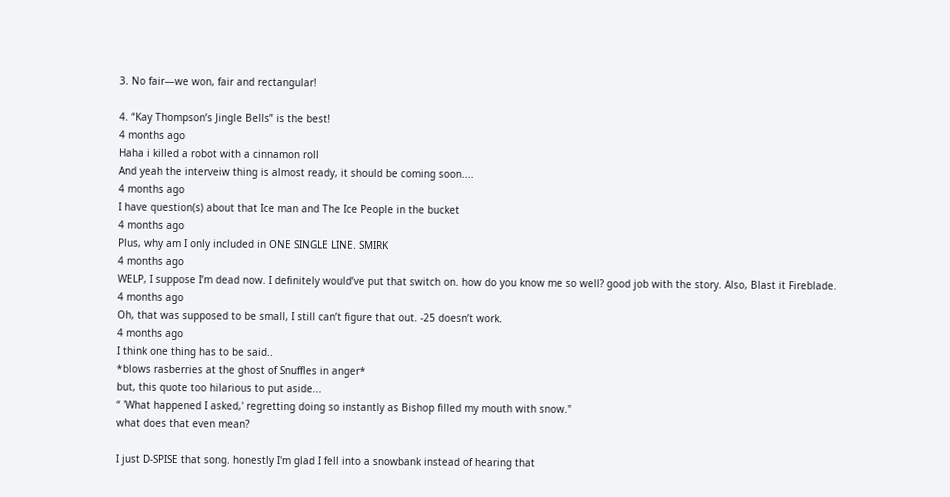3. No fair—we won, fair and rectangular!

4. “Kay Thompson’s Jingle Bells” is the best!
4 months ago
Haha i killed a robot with a cinnamon roll
And yeah the interveiw thing is almost ready, it should be coming soon....
4 months ago
I have question(s) about that Ice man and The Ice People in the bucket
4 months ago
Plus, why am I only included in ONE SINGLE LINE. SMIRK
4 months ago
WELP, I suppose I’m dead now. I definitely would’ve put that switch on. how do you know me so well? good job with the story. Also, Blast it Fireblade.
4 months ago
Oh, that was supposed to be small, I still can’t figure that out. -25 doesn’t work.
4 months ago
I think one thing has to be said..
*blows rasberries at the ghost of Snuffles in anger*
but, this quote too hilarious to put aside...
“ 'What happened I asked,' regretting doing so instantly as Bishop filled my mouth with snow."
what does that even mean?

I just D-SPISE that song. honestly I'm glad I fell into a snowbank instead of hearing that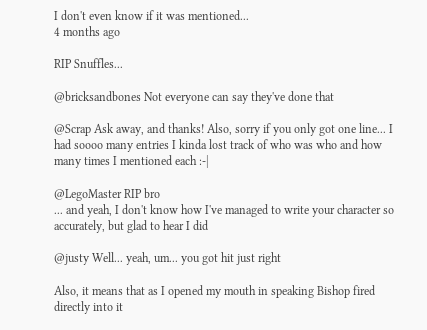I don't even know if it was mentioned...
4 months ago

RIP Snuffles...

@bricksandbones Not everyone can say they've done that

@Scrap Ask away, and thanks! Also, sorry if you only got one line... I had soooo many entries I kinda lost track of who was who and how many times I mentioned each :-|

@LegoMaster RIP bro
... and yeah, I don't know how I've managed to write your character so accurately, but glad to hear I did

@justy Well... yeah, um... you got hit just right

Also, it means that as I opened my mouth in speaking Bishop fired directly into it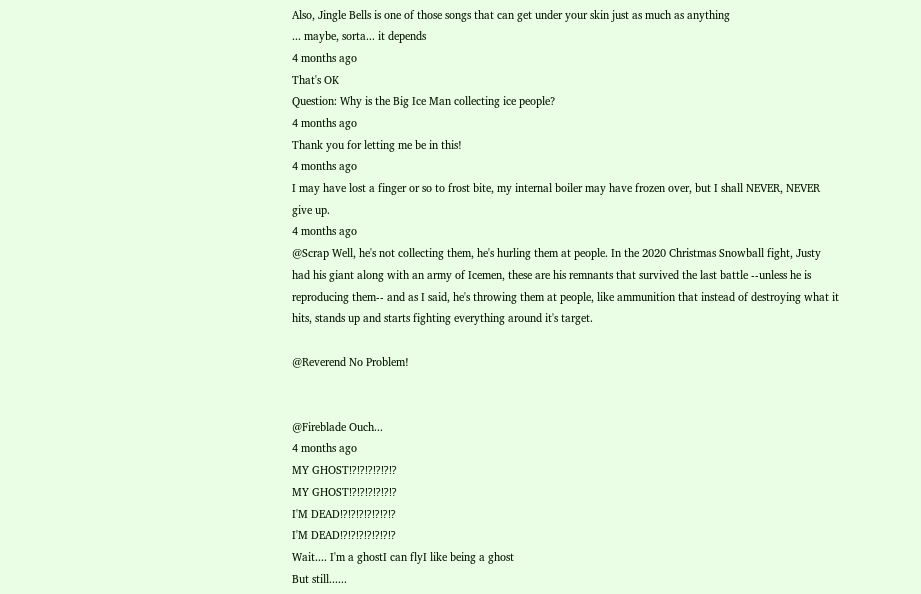Also, Jingle Bells is one of those songs that can get under your skin just as much as anything
... maybe, sorta... it depends
4 months ago
That's OK
Question: Why is the Big Ice Man collecting ice people?
4 months ago
Thank you for letting me be in this!
4 months ago
I may have lost a finger or so to frost bite, my internal boiler may have frozen over, but I shall NEVER, NEVER give up.
4 months ago
@Scrap Well, he's not collecting them, he's hurling them at people. In the 2020 Christmas Snowball fight, Justy had his giant along with an army of Icemen, these are his remnants that survived the last battle --unless he is reproducing them-- and as I said, he's throwing them at people, like ammunition that instead of destroying what it hits, stands up and starts fighting everything around it's target.

@Reverend No Problem!


@Fireblade Ouch...
4 months ago
MY GHOST⁉⁉⁉⁉⁉⁉
MY GHOST⁉⁉⁉⁉⁉⁉
I'M DEAD⁉⁉⁉⁉⁉⁉⁉
I'M DEAD⁉⁉⁉⁉⁉⁉⁉
Wait.... I'm a ghostI can flyI like being a ghost
But still......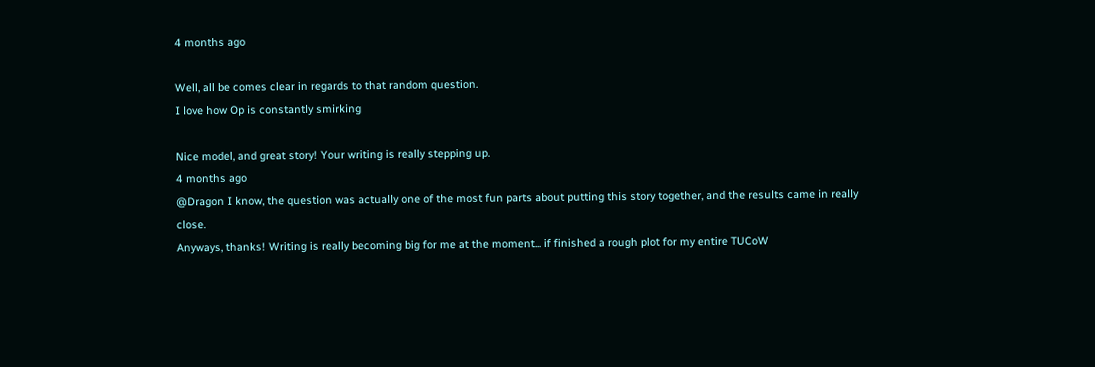4 months ago

Well, all be comes clear in regards to that random question.
I love how Op is constantly smirking

Nice model, and great story! Your writing is really stepping up.
4 months ago
@Dragon I know, the question was actually one of the most fun parts about putting this story together, and the results came in really close.
Anyways, thanks! Writing is really becoming big for me at the moment... if finished a rough plot for my entire TUCoW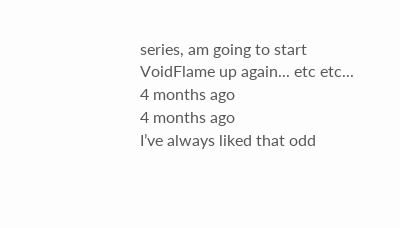series, am going to start VoidFlame up again... etc etc...
4 months ago
4 months ago
I’ve always liked that odd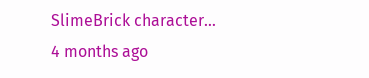SlimeBrick character…
4 months ago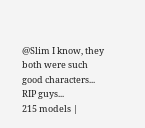@Slim I know, they both were such good characters... RIP guys...
215 models |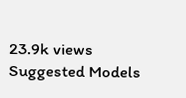23.9k views
Suggested Models